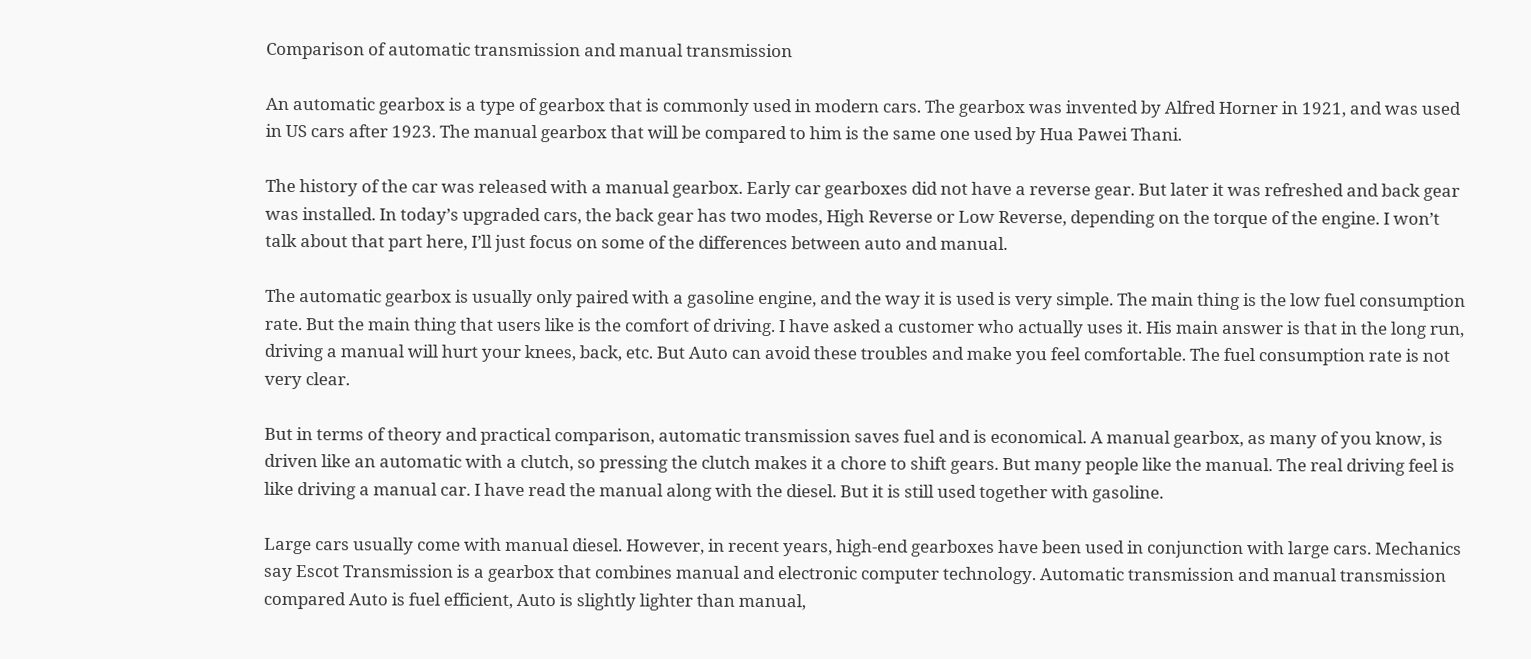Comparison of automatic transmission and manual transmission

An automatic gearbox is a type of gearbox that is commonly used in modern cars. The gearbox was invented by Alfred Horner in 1921, and was used in US cars after 1923. The manual gearbox that will be compared to him is the same one used by Hua Pawei Thani.

The history of the car was released with a manual gearbox. Early car gearboxes did not have a reverse gear. But later it was refreshed and back gear was installed. In today’s upgraded cars, the back gear has two modes, High Reverse or Low Reverse, depending on the torque of the engine. I won’t talk about that part here, I’ll just focus on some of the differences between auto and manual.

The automatic gearbox is usually only paired with a gasoline engine, and the way it is used is very simple. The main thing is the low fuel consumption rate. But the main thing that users like is the comfort of driving. I have asked a customer who actually uses it. His main answer is that in the long run, driving a manual will hurt your knees, back, etc. But Auto can avoid these troubles and make you feel comfortable. The fuel consumption rate is not very clear.

But in terms of theory and practical comparison, automatic transmission saves fuel and is economical. A manual gearbox, as many of you know, is driven like an automatic with a clutch, so pressing the clutch makes it a chore to shift gears. But many people like the manual. The real driving feel is like driving a manual car. I have read the manual along with the diesel. But it is still used together with gasoline.

Large cars usually come with manual diesel. However, in recent years, high-end gearboxes have been used in conjunction with large cars. Mechanics say Escot Transmission is a gearbox that combines manual and electronic computer technology. Automatic transmission and manual transmission compared Auto is fuel efficient, Auto is slightly lighter than manual,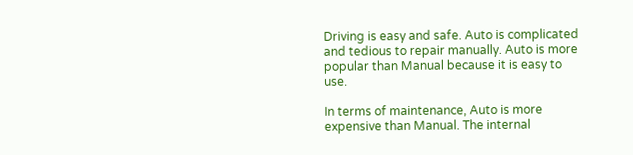Driving is easy and safe. Auto is complicated and tedious to repair manually. Auto is more popular than Manual because it is easy to use.

In terms of maintenance, Auto is more expensive than Manual. The internal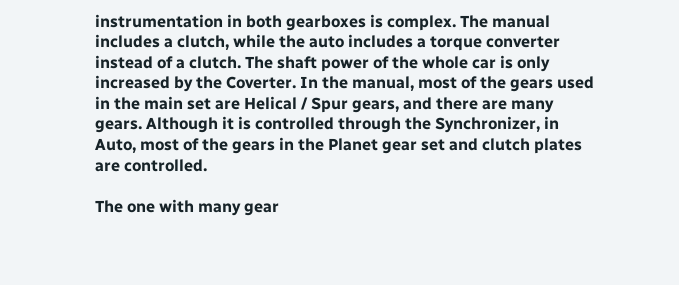instrumentation in both gearboxes is complex. The manual includes a clutch, while the auto includes a torque converter instead of a clutch. The shaft power of the whole car is only increased by the Coverter. In the manual, most of the gears used in the main set are Helical / Spur gears, and there are many gears. Although it is controlled through the Synchronizer, in Auto, most of the gears in the Planet gear set and clutch plates are controlled.

The one with many gear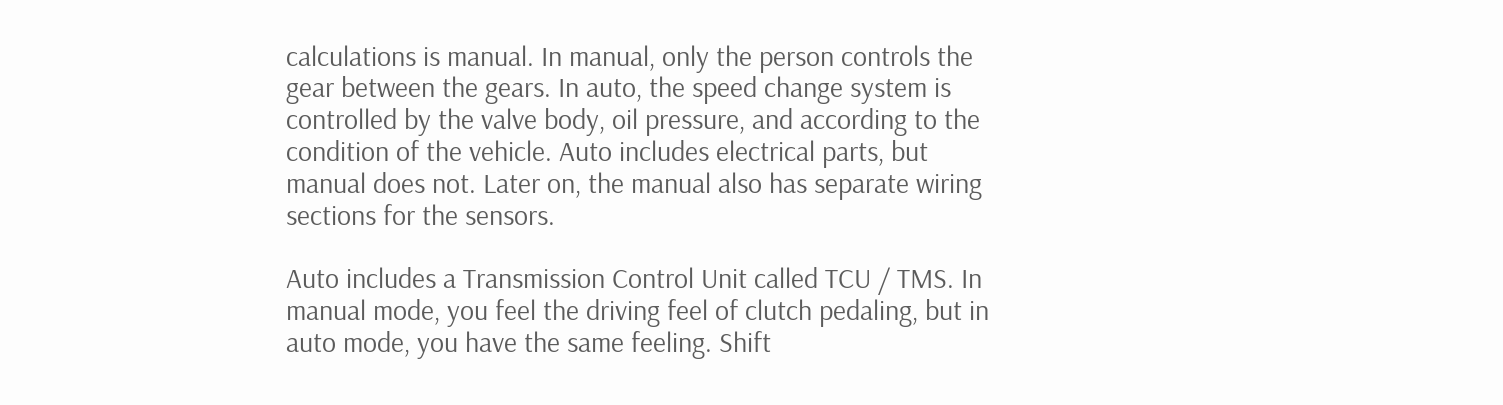calculations is manual. In manual, only the person controls the gear between the gears. In auto, the speed change system is controlled by the valve body, oil pressure, and according to the condition of the vehicle. Auto includes electrical parts, but manual does not. Later on, the manual also has separate wiring sections for the sensors.

Auto includes a Transmission Control Unit called TCU / TMS. In manual mode, you feel the driving feel of clutch pedaling, but in auto mode, you have the same feeling. Shift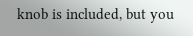knob is included, but you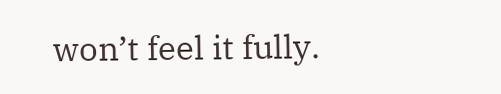won’t feel it fully.